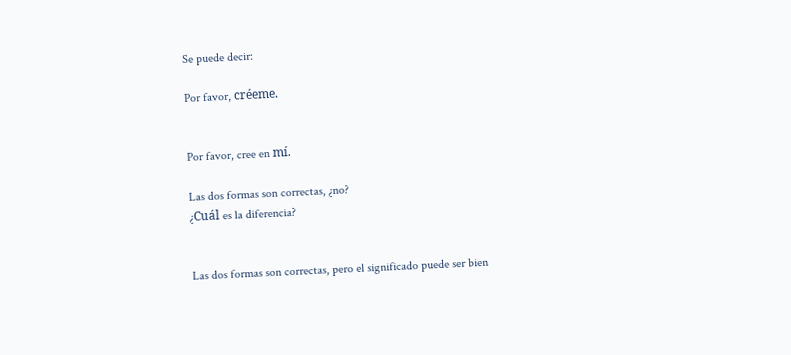Se puede decir:

Por favor, créeme.


Por favor, cree en mí.

Las dos formas son correctas, ¿no?
¿Cuál es la diferencia?


Las dos formas son correctas, pero el significado puede ser bien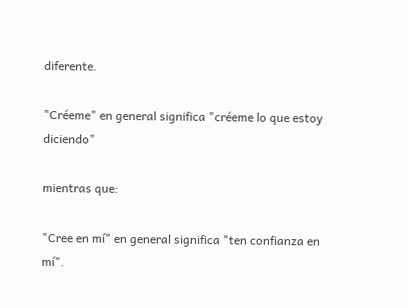diferente.

"Créeme" en general significa "créeme lo que estoy diciendo"

mientras que:

"Cree en mí" en general significa "ten confianza en mí".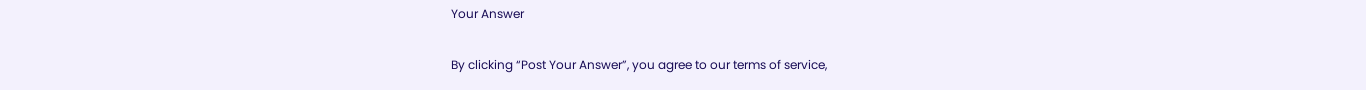Your Answer

By clicking “Post Your Answer”, you agree to our terms of service,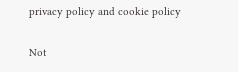privacy policy and cookie policy

Not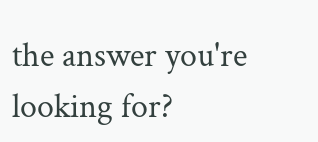the answer you're looking for?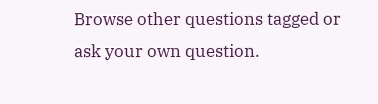Browse other questions tagged or ask your own question.